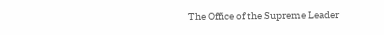The Office of the Supreme Leader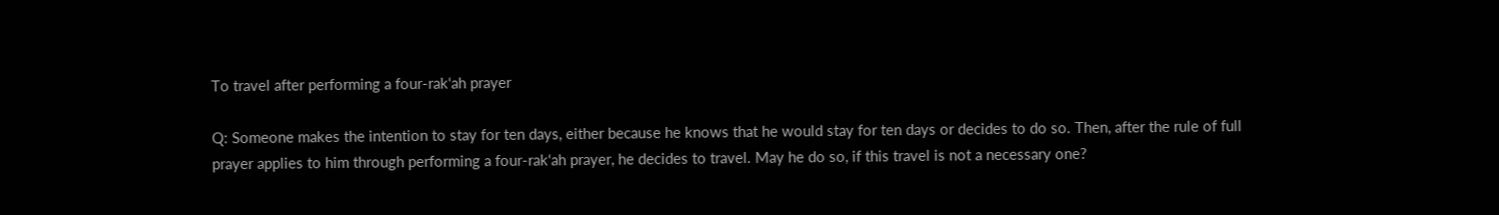To travel after performing a four-rak‘ah prayer

Q: Someone makes the intention to stay for ten days, either because he knows that he would stay for ten days or decides to do so. Then, after the rule of full prayer applies to him through performing a four-rak‘ah prayer, he decides to travel. May he do so, if this travel is not a necessary one?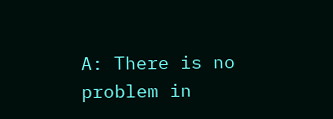A: There is no problem in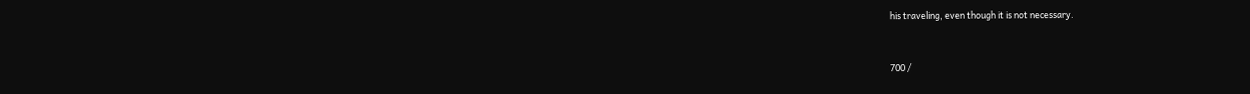his traveling, even though it is not necessary.


700 /